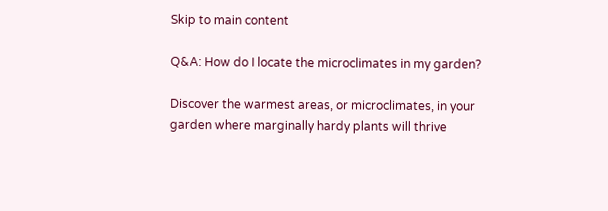Skip to main content

Q&A: How do I locate the microclimates in my garden?

Discover the warmest areas, or microclimates, in your garden where marginally hardy plants will thrive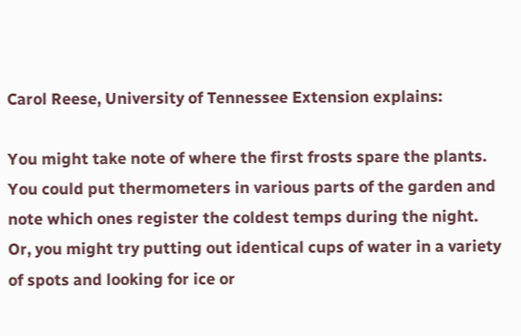Carol Reese, University of Tennessee Extension explains:

You might take note of where the first frosts spare the plants. You could put thermometers in various parts of the garden and note which ones register the coldest temps during the night. Or, you might try putting out identical cups of water in a variety of spots and looking for ice or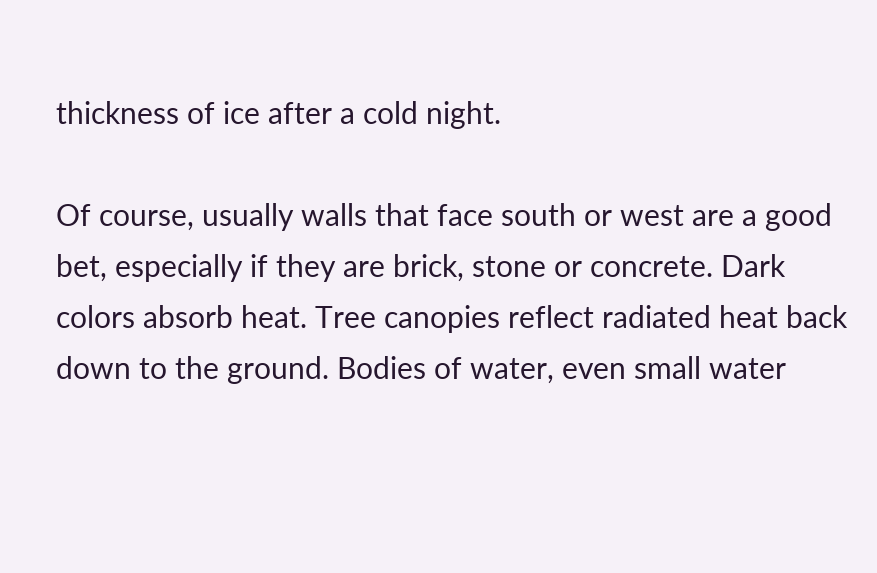thickness of ice after a cold night.

Of course, usually walls that face south or west are a good bet, especially if they are brick, stone or concrete. Dark colors absorb heat. Tree canopies reflect radiated heat back down to the ground. Bodies of water, even small water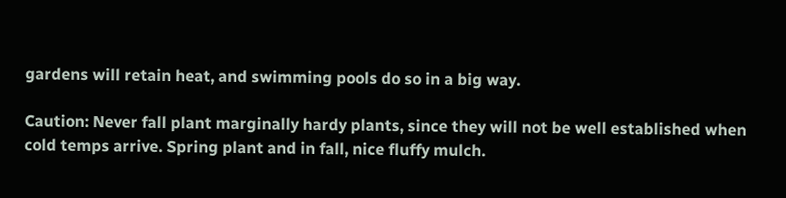gardens will retain heat, and swimming pools do so in a big way.

Caution: Never fall plant marginally hardy plants, since they will not be well established when cold temps arrive. Spring plant and in fall, nice fluffy mulch.